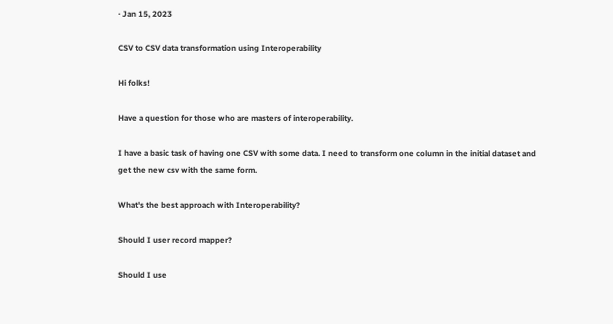· Jan 15, 2023

CSV to CSV data transformation using Interoperability

Hi folks!

Have a question for those who are masters of interoperability.

I have a basic task of having one CSV with some data. I need to transform one column in the initial dataset and get the new csv with the same form.

What's the best approach with Interoperability?

Should I user record mapper?

Should I use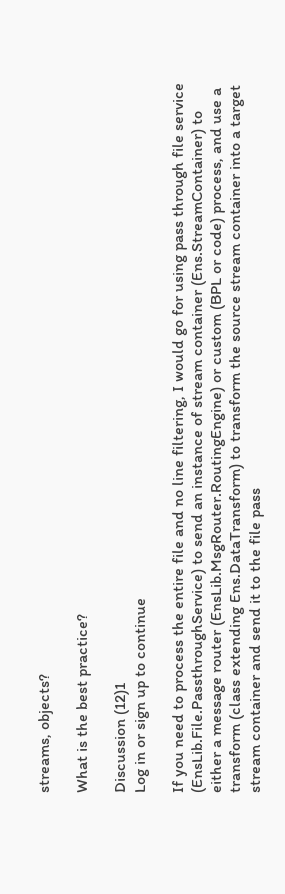streams, objects?

What is the best practice?

Discussion (12)1
Log in or sign up to continue

If you need to process the entire file and no line filtering, I would go for using pass through file service (EnsLib.File.PassthroughService) to send an instance of stream container (Ens.StreamContainer) to either a message router (EnsLib.MsgRouter.RoutingEngine) or custom (BPL or code) process, and use a transform (class extending Ens.DataTransform) to transform the source stream container into a target stream container and send it to the file pass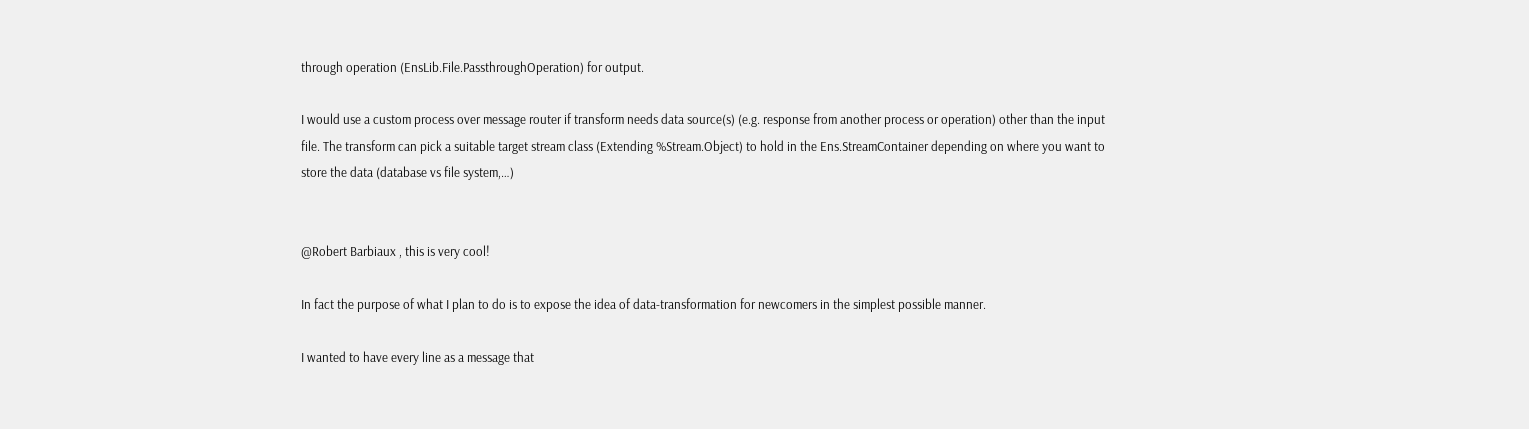through operation (EnsLib.File.PassthroughOperation) for output.

I would use a custom process over message router if transform needs data source(s) (e.g. response from another process or operation) other than the input file. The transform can pick a suitable target stream class (Extending %Stream.Object) to hold in the Ens.StreamContainer depending on where you want to store the data (database vs file system,…)


@Robert Barbiaux , this is very cool!

In fact the purpose of what I plan to do is to expose the idea of data-transformation for newcomers in the simplest possible manner.

I wanted to have every line as a message that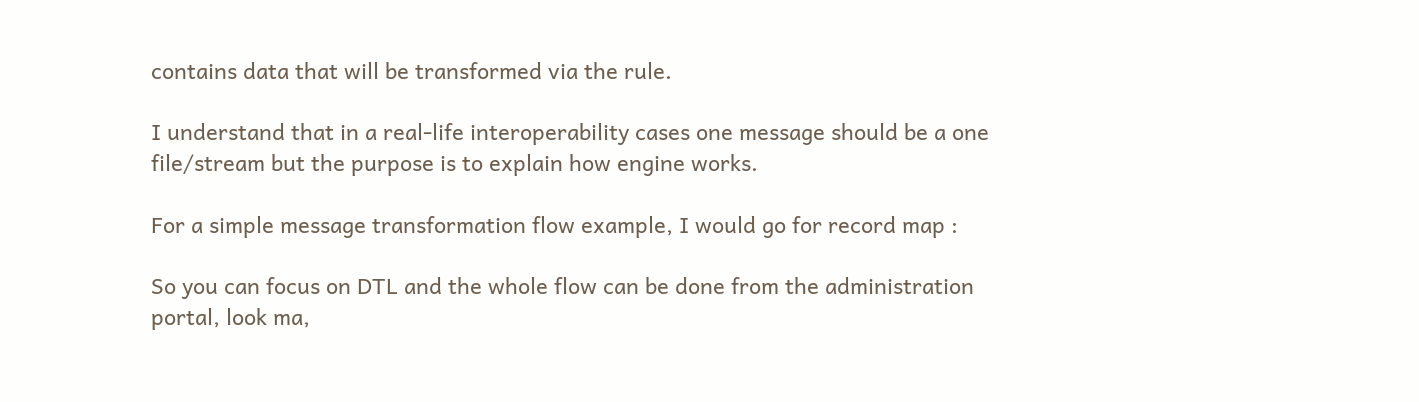contains data that will be transformed via the rule.

I understand that in a real-life interoperability cases one message should be a one file/stream but the purpose is to explain how engine works.

For a simple message transformation flow example, I would go for record map :

So you can focus on DTL and the whole flow can be done from the administration portal, look ma,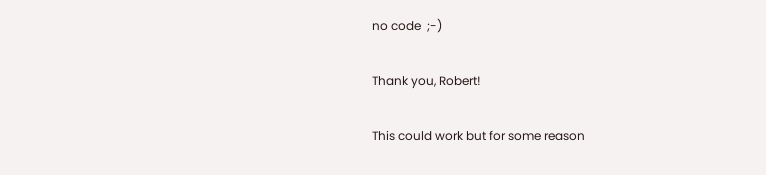no code  ;-)

Thank you, Robert!

This could work but for some reason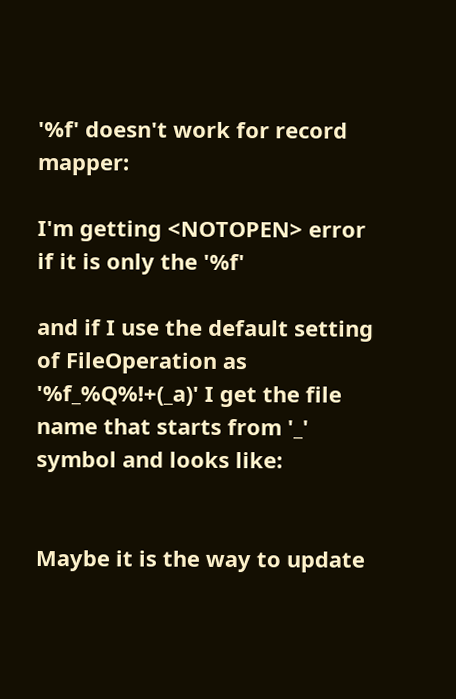'%f' doesn't work for record mapper:

I'm getting <NOTOPEN> error if it is only the '%f'

and if I use the default setting of FileOperation as '%f_%Q%!+(_a)' I get the file name that starts from '_' symbol and looks like:


Maybe it is the way to update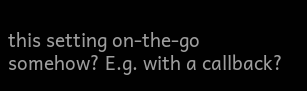this setting on-the-go somehow? E.g. with a callback?